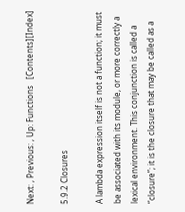Next: , Previous: , Up: Functions   [Contents][Index]

5.9.2 Closures

A lambda expression itself is not a function; it must be associated with its module, or more correctly a lexical environment. This conjunction is called a “closure”; it is the closure that may be called as a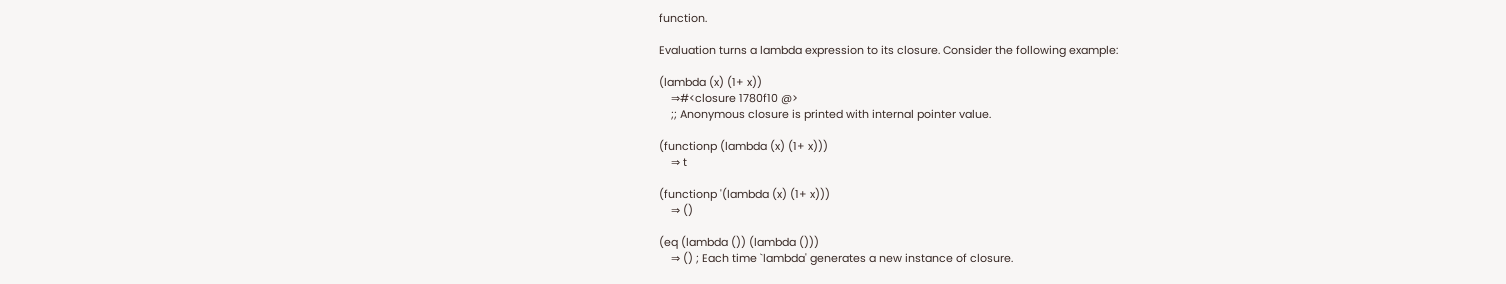function.

Evaluation turns a lambda expression to its closure. Consider the following example:

(lambda (x) (1+ x))
    ⇒#<closure 1780f10 @>
    ;; Anonymous closure is printed with internal pointer value.

(functionp (lambda (x) (1+ x)))
    ⇒ t

(functionp '(lambda (x) (1+ x)))
    ⇒ ()

(eq (lambda ()) (lambda ()))
    ⇒ () ; Each time `lambda' generates a new instance of closure.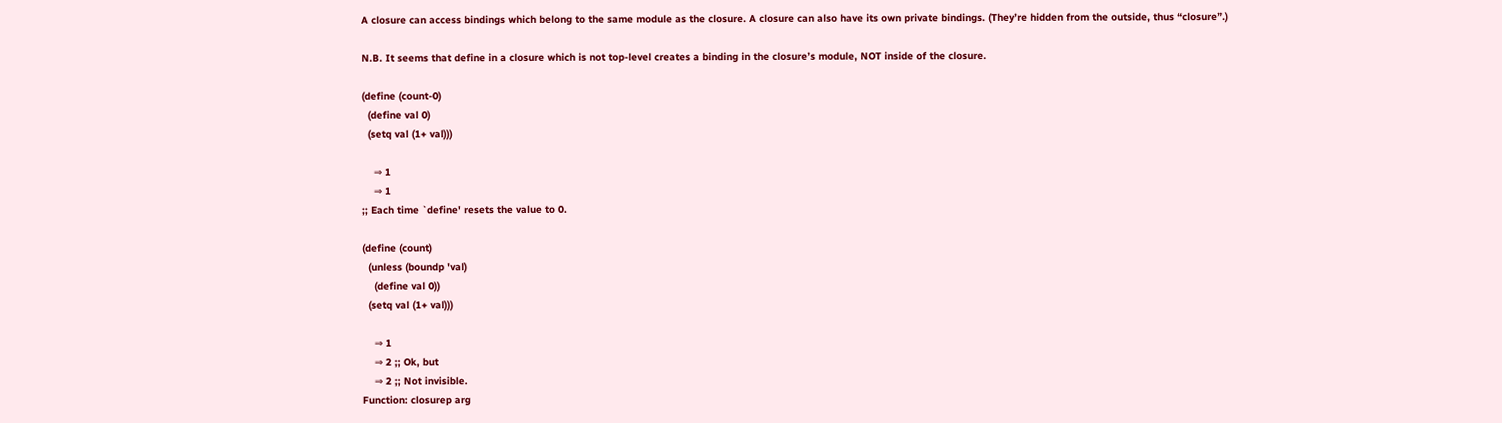A closure can access bindings which belong to the same module as the closure. A closure can also have its own private bindings. (They’re hidden from the outside, thus “closure”.)

N.B. It seems that define in a closure which is not top-level creates a binding in the closure’s module, NOT inside of the closure.

(define (count-0)
  (define val 0)
  (setq val (1+ val)))

    ⇒ 1
    ⇒ 1
;; Each time `define' resets the value to 0.

(define (count)
  (unless (boundp 'val)
    (define val 0))
  (setq val (1+ val)))

    ⇒ 1
    ⇒ 2 ;; Ok, but
    ⇒ 2 ;; Not invisible.
Function: closurep arg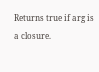Returns true if arg is a closure.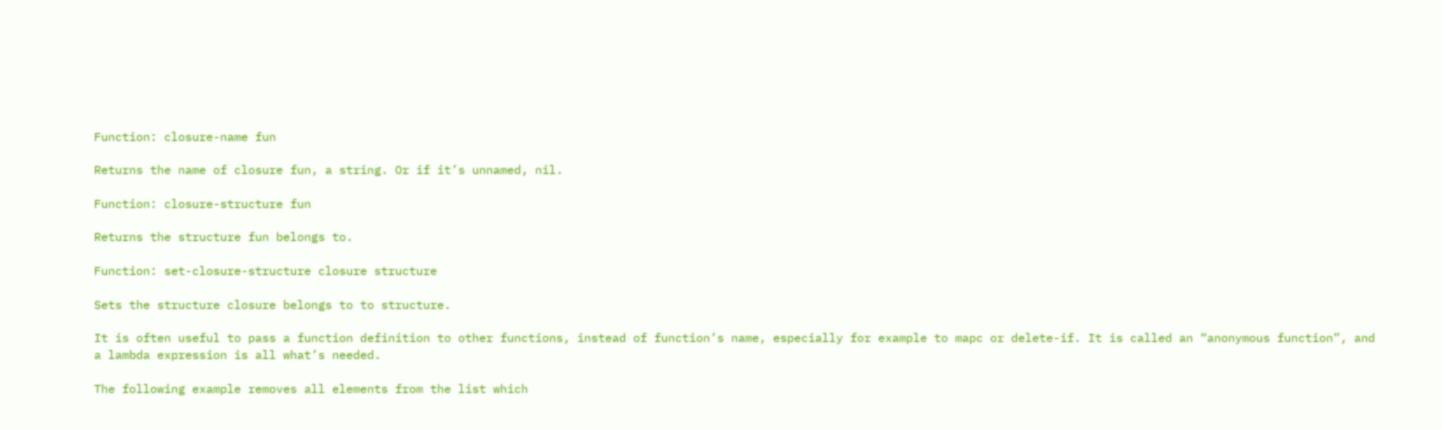Function: closure-name fun

Returns the name of closure fun, a string. Or if it’s unnamed, nil.

Function: closure-structure fun

Returns the structure fun belongs to.

Function: set-closure-structure closure structure

Sets the structure closure belongs to to structure.

It is often useful to pass a function definition to other functions, instead of function’s name, especially for example to mapc or delete-if. It is called an “anonymous function”, and a lambda expression is all what’s needed.

The following example removes all elements from the list which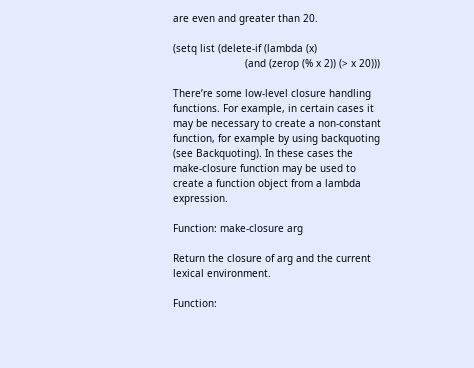are even and greater than 20.

(setq list (delete-if (lambda (x)
                        (and (zerop (% x 2)) (> x 20)))

There’re some low-level closure handling functions. For example, in certain cases it may be necessary to create a non-constant function, for example by using backquoting (see Backquoting). In these cases the make-closure function may be used to create a function object from a lambda expression.

Function: make-closure arg

Return the closure of arg and the current lexical environment.

Function: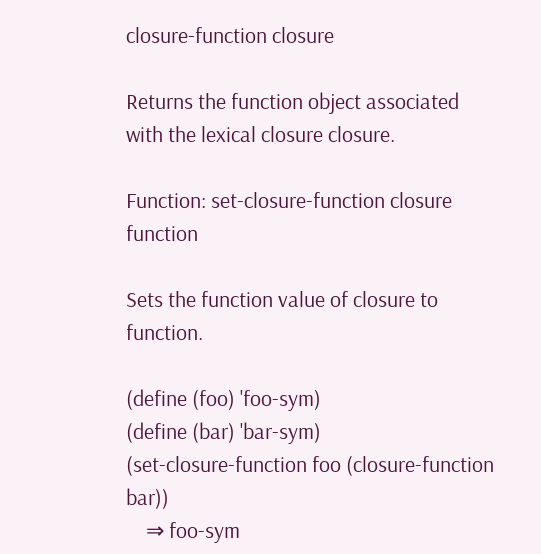closure-function closure

Returns the function object associated with the lexical closure closure.

Function: set-closure-function closure function

Sets the function value of closure to function.

(define (foo) 'foo-sym)
(define (bar) 'bar-sym)
(set-closure-function foo (closure-function bar))
    ⇒ foo-sym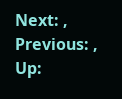Next: , Previous: , Up: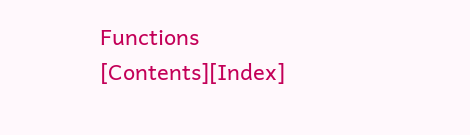Functions   [Contents][Index]